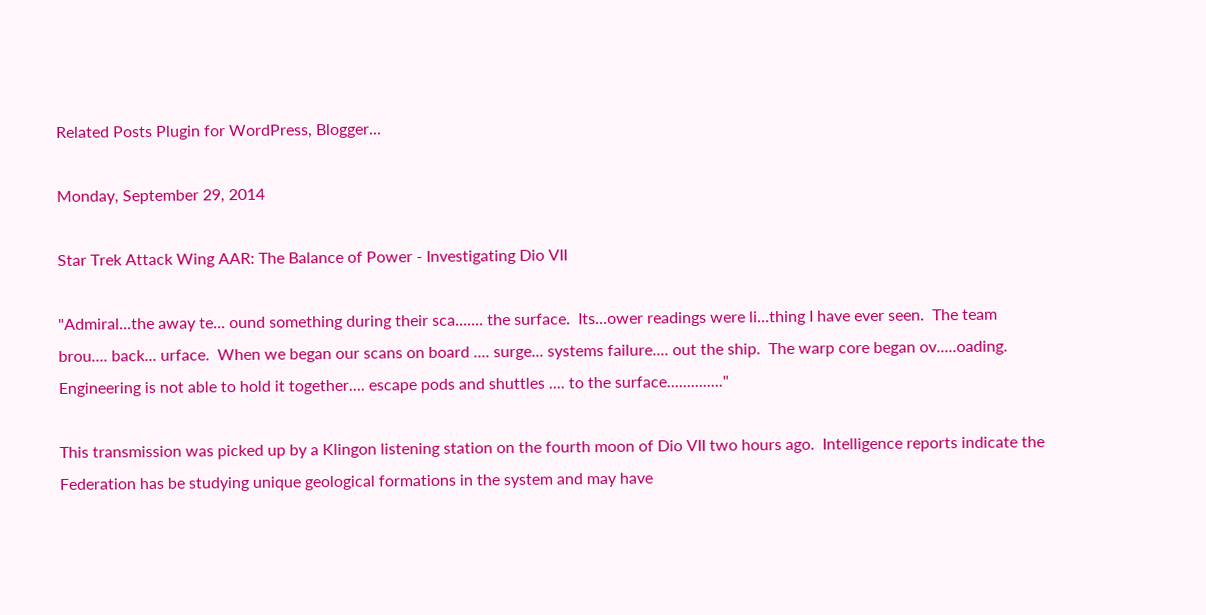Related Posts Plugin for WordPress, Blogger...

Monday, September 29, 2014

Star Trek Attack Wing AAR: The Balance of Power - Investigating Dio VII

"Admiral...the away te... ound something during their sca....... the surface.  Its...ower readings were li...thing I have ever seen.  The team brou.... back... urface.  When we began our scans on board .... surge... systems failure.... out the ship.  The warp core began ov.....oading.  Engineering is not able to hold it together.... escape pods and shuttles .... to the surface.............."

This transmission was picked up by a Klingon listening station on the fourth moon of Dio VII two hours ago.  Intelligence reports indicate the Federation has be studying unique geological formations in the system and may have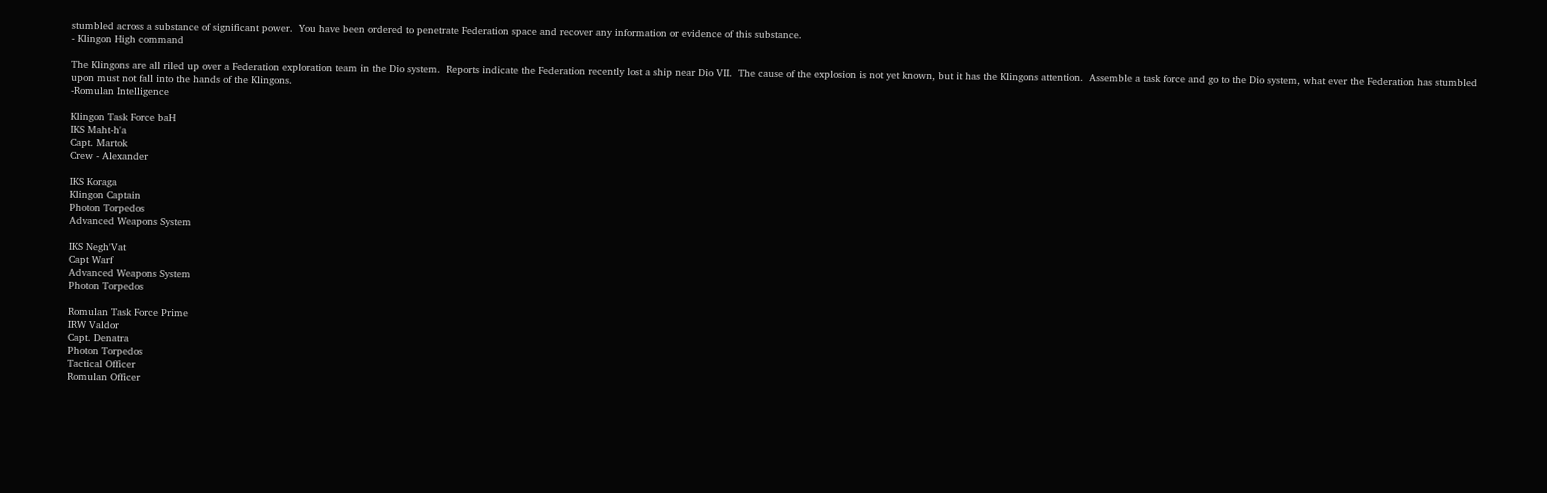stumbled across a substance of significant power.  You have been ordered to penetrate Federation space and recover any information or evidence of this substance.
- Klingon High command

The Klingons are all riled up over a Federation exploration team in the Dio system.  Reports indicate the Federation recently lost a ship near Dio VII.  The cause of the explosion is not yet known, but it has the Klingons attention.  Assemble a task force and go to the Dio system, what ever the Federation has stumbled upon must not fall into the hands of the Klingons.
-Romulan Intelligence

Klingon Task Force baH
IKS Maht-h'a
Capt. Martok
Crew - Alexander

IKS Koraga
Klingon Captain
Photon Torpedos
Advanced Weapons System

IKS Negh'Vat
Capt Warf
Advanced Weapons System
Photon Torpedos

Romulan Task Force Prime
IRW Valdor
Capt. Denatra
Photon Torpedos
Tactical Officer
Romulan Officer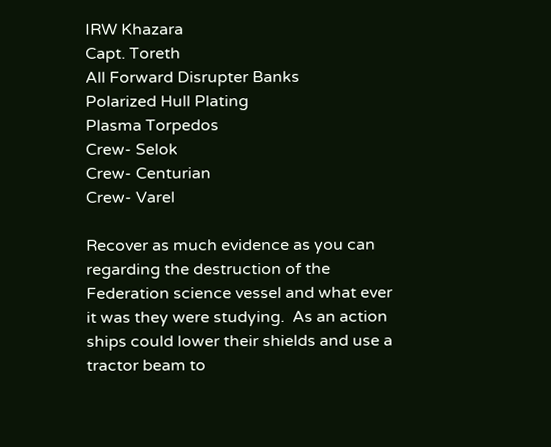IRW Khazara
Capt. Toreth
All Forward Disrupter Banks
Polarized Hull Plating
Plasma Torpedos
Crew- Selok
Crew- Centurian
Crew- Varel

Recover as much evidence as you can regarding the destruction of the Federation science vessel and what ever it was they were studying.  As an action ships could lower their shields and use a tractor beam to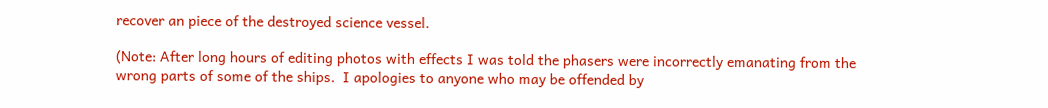recover an piece of the destroyed science vessel.

(Note: After long hours of editing photos with effects I was told the phasers were incorrectly emanating from the wrong parts of some of the ships.  I apologies to anyone who may be offended by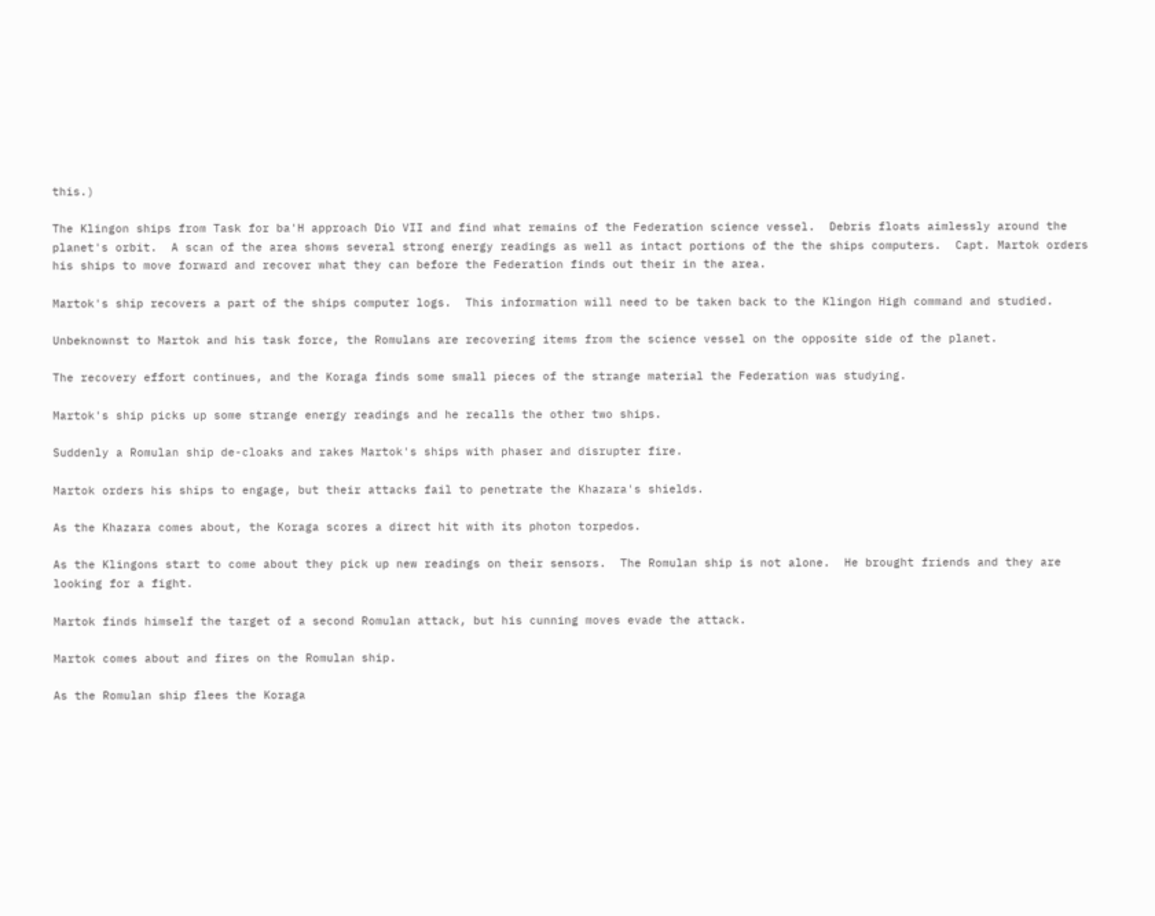this.)

The Klingon ships from Task for ba'H approach Dio VII and find what remains of the Federation science vessel.  Debris floats aimlessly around the planet's orbit.  A scan of the area shows several strong energy readings as well as intact portions of the the ships computers.  Capt. Martok orders his ships to move forward and recover what they can before the Federation finds out their in the area.

Martok's ship recovers a part of the ships computer logs.  This information will need to be taken back to the Klingon High command and studied.

Unbeknownst to Martok and his task force, the Romulans are recovering items from the science vessel on the opposite side of the planet.

The recovery effort continues, and the Koraga finds some small pieces of the strange material the Federation was studying.

Martok's ship picks up some strange energy readings and he recalls the other two ships.

Suddenly a Romulan ship de-cloaks and rakes Martok's ships with phaser and disrupter fire.

Martok orders his ships to engage, but their attacks fail to penetrate the Khazara's shields.

As the Khazara comes about, the Koraga scores a direct hit with its photon torpedos.

As the Klingons start to come about they pick up new readings on their sensors.  The Romulan ship is not alone.  He brought friends and they are looking for a fight.

Martok finds himself the target of a second Romulan attack, but his cunning moves evade the attack.

Martok comes about and fires on the Romulan ship.

As the Romulan ship flees the Koraga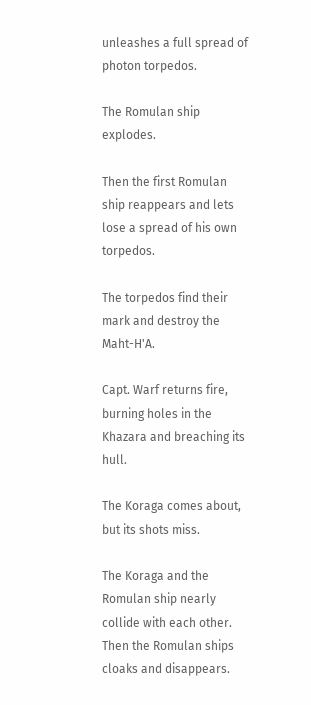unleashes a full spread of photon torpedos.

The Romulan ship explodes.

Then the first Romulan ship reappears and lets lose a spread of his own torpedos.

The torpedos find their mark and destroy the Maht-H'A.

Capt. Warf returns fire, burning holes in the Khazara and breaching its hull.

The Koraga comes about, but its shots miss.

The Koraga and the Romulan ship nearly collide with each other.  Then the Romulan ships cloaks and disappears.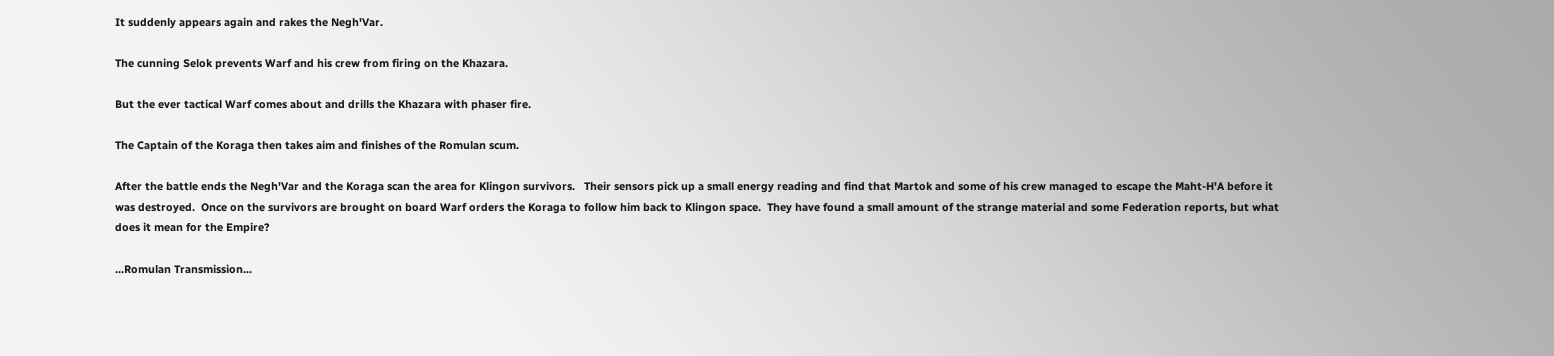It suddenly appears again and rakes the Negh'Var.

The cunning Selok prevents Warf and his crew from firing on the Khazara.

But the ever tactical Warf comes about and drills the Khazara with phaser fire.

The Captain of the Koraga then takes aim and finishes of the Romulan scum.

After the battle ends the Negh'Var and the Koraga scan the area for Klingon survivors.   Their sensors pick up a small energy reading and find that Martok and some of his crew managed to escape the Maht-H'A before it was destroyed.  Once on the survivors are brought on board Warf orders the Koraga to follow him back to Klingon space.  They have found a small amount of the strange material and some Federation reports, but what does it mean for the Empire?

...Romulan Transmission...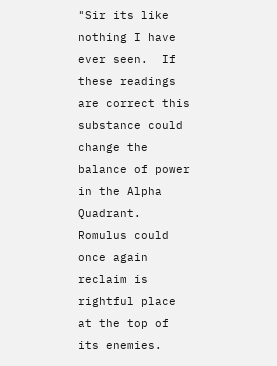"Sir its like nothing I have ever seen.  If these readings are correct this substance could change the balance of power in the Alpha Quadrant.  Romulus could once again reclaim is rightful place at the top of its enemies.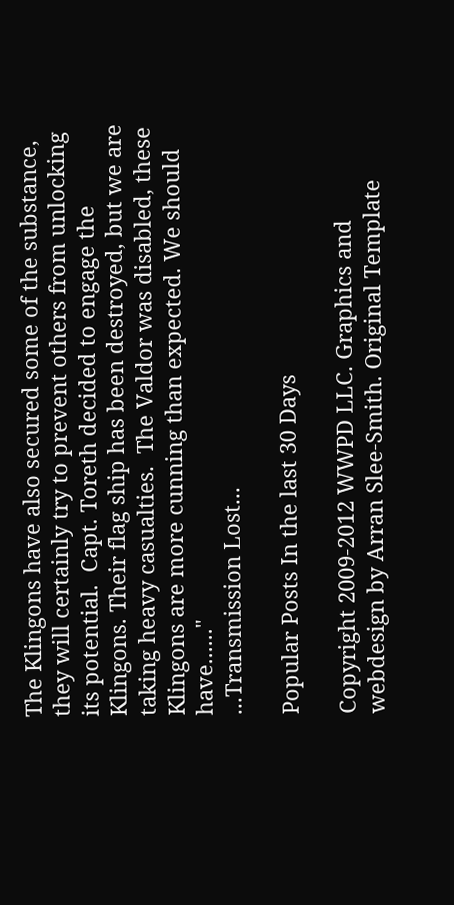The Klingons have also secured some of the substance, they will certainly try to prevent others from unlocking its potential.  Capt. Toreth decided to engage the Klingons. Their flag ship has been destroyed, but we are taking heavy casualties.  The Valdor was disabled, these Klingons are more cunning than expected. We should have......"
...Transmission Lost...

Popular Posts In the last 30 Days

Copyright 2009-2012 WWPD LLC. Graphics and webdesign by Arran Slee-Smith. Original Template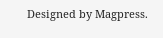Designed by Magpress.